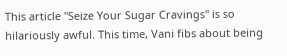This article "Seize Your Sugar Cravings" is so hilariously awful. This time, Vani fibs about being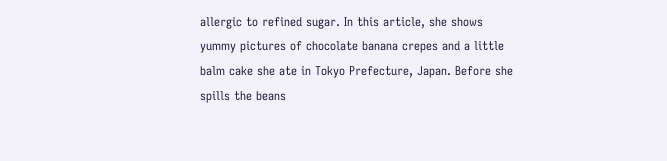allergic to refined sugar. In this article, she shows yummy pictures of chocolate banana crepes and a little balm cake she ate in Tokyo Prefecture, Japan. Before she spills the beans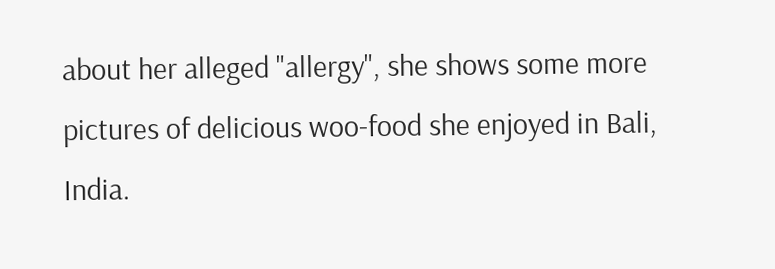about her alleged "allergy", she shows some more pictures of delicious woo-food she enjoyed in Bali, India.